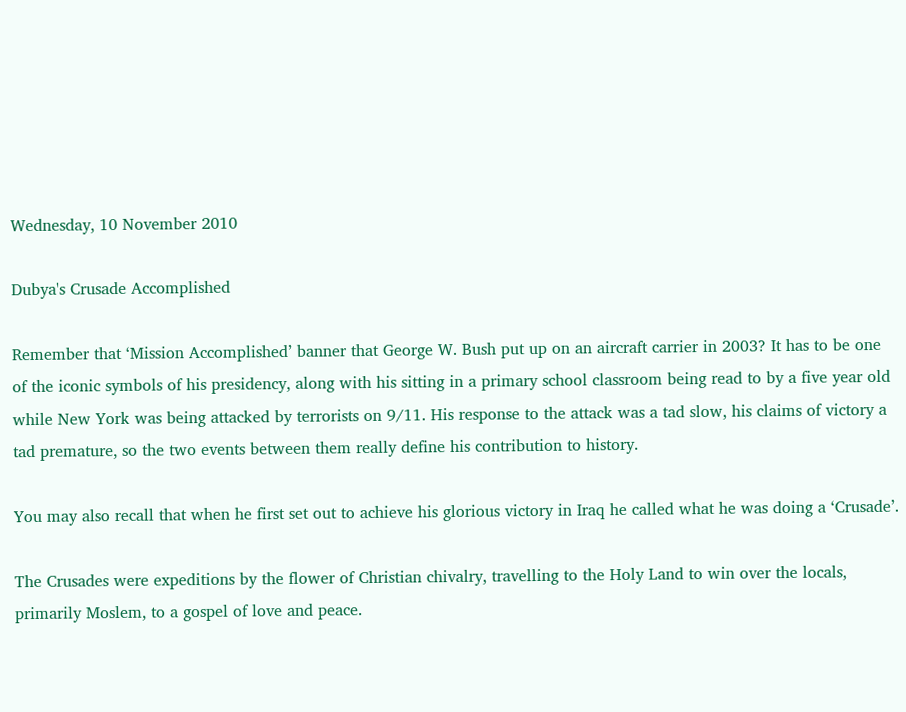Wednesday, 10 November 2010

Dubya's Crusade Accomplished

Remember that ‘Mission Accomplished’ banner that George W. Bush put up on an aircraft carrier in 2003? It has to be one of the iconic symbols of his presidency, along with his sitting in a primary school classroom being read to by a five year old while New York was being attacked by terrorists on 9/11. His response to the attack was a tad slow, his claims of victory a tad premature, so the two events between them really define his contribution to history.

You may also recall that when he first set out to achieve his glorious victory in Iraq he called what he was doing a ‘Crusade’.

The Crusades were expeditions by the flower of Christian chivalry, travelling to the Holy Land to win over the locals, primarily Moslem, to a gospel of love and peace.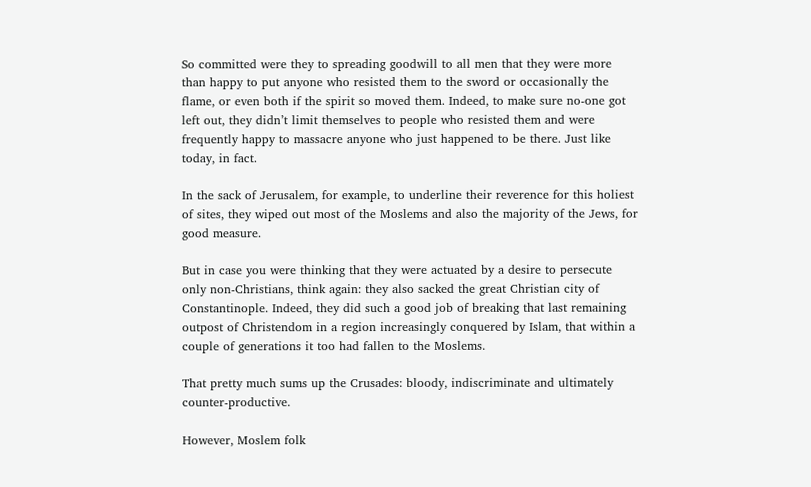So committed were they to spreading goodwill to all men that they were more than happy to put anyone who resisted them to the sword or occasionally the flame, or even both if the spirit so moved them. Indeed, to make sure no-one got left out, they didn’t limit themselves to people who resisted them and were frequently happy to massacre anyone who just happened to be there. Just like today, in fact.

In the sack of Jerusalem, for example, to underline their reverence for this holiest of sites, they wiped out most of the Moslems and also the majority of the Jews, for good measure.

But in case you were thinking that they were actuated by a desire to persecute only non-Christians, think again: they also sacked the great Christian city of Constantinople. Indeed, they did such a good job of breaking that last remaining outpost of Christendom in a region increasingly conquered by Islam, that within a couple of generations it too had fallen to the Moslems.

That pretty much sums up the Crusades: bloody, indiscriminate and ultimately counter-productive.

However, Moslem folk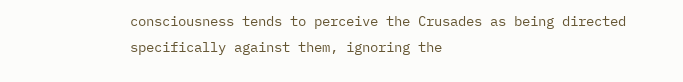consciousness tends to perceive the Crusades as being directed specifically against them, ignoring the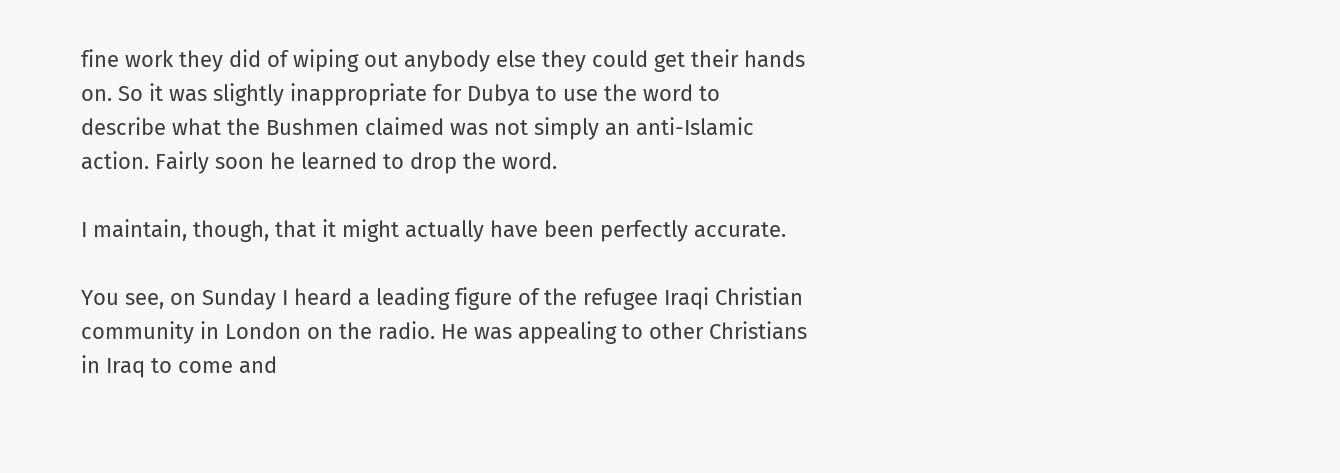fine work they did of wiping out anybody else they could get their hands on. So it was slightly inappropriate for Dubya to use the word to describe what the Bushmen claimed was not simply an anti-Islamic action. Fairly soon he learned to drop the word.

I maintain, though, that it might actually have been perfectly accurate.

You see, on Sunday I heard a leading figure of the refugee Iraqi Christian community in London on the radio. He was appealing to other Christians in Iraq to come and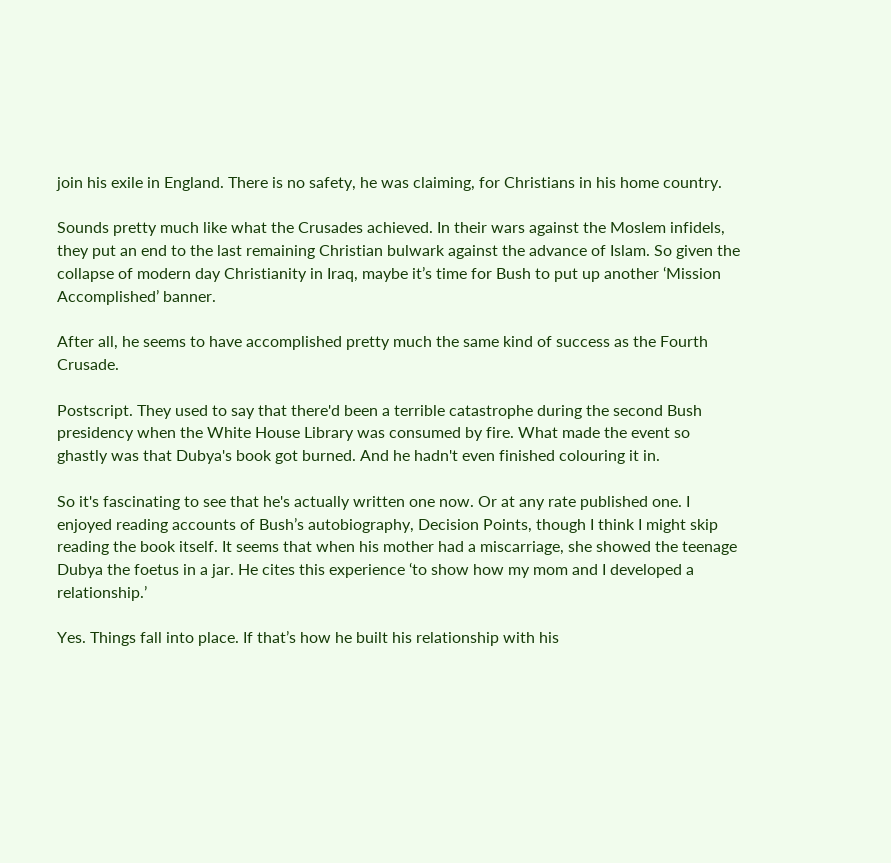join his exile in England. There is no safety, he was claiming, for Christians in his home country.

Sounds pretty much like what the Crusades achieved. In their wars against the Moslem infidels, they put an end to the last remaining Christian bulwark against the advance of Islam. So given the collapse of modern day Christianity in Iraq, maybe it’s time for Bush to put up another ‘Mission Accomplished’ banner.

After all, he seems to have accomplished pretty much the same kind of success as the Fourth Crusade.

Postscript. They used to say that there'd been a terrible catastrophe during the second Bush presidency when the White House Library was consumed by fire. What made the event so ghastly was that Dubya's book got burned. And he hadn't even finished colouring it in.

So it's fascinating to see that he's actually written one now. Or at any rate published one. I enjoyed reading accounts of Bush’s autobiography, Decision Points, though I think I might skip reading the book itself. It seems that when his mother had a miscarriage, she showed the teenage Dubya the foetus in a jar. He cites this experience ‘to show how my mom and I developed a relationship.’

Yes. Things fall into place. If that’s how he built his relationship with his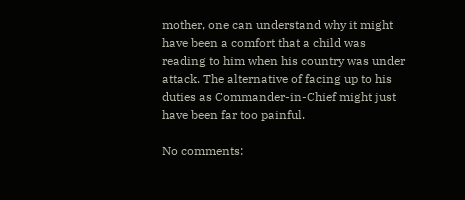mother, one can understand why it might have been a comfort that a child was reading to him when his country was under attack. The alternative of facing up to his duties as Commander-in-Chief might just have been far too painful.

No comments: